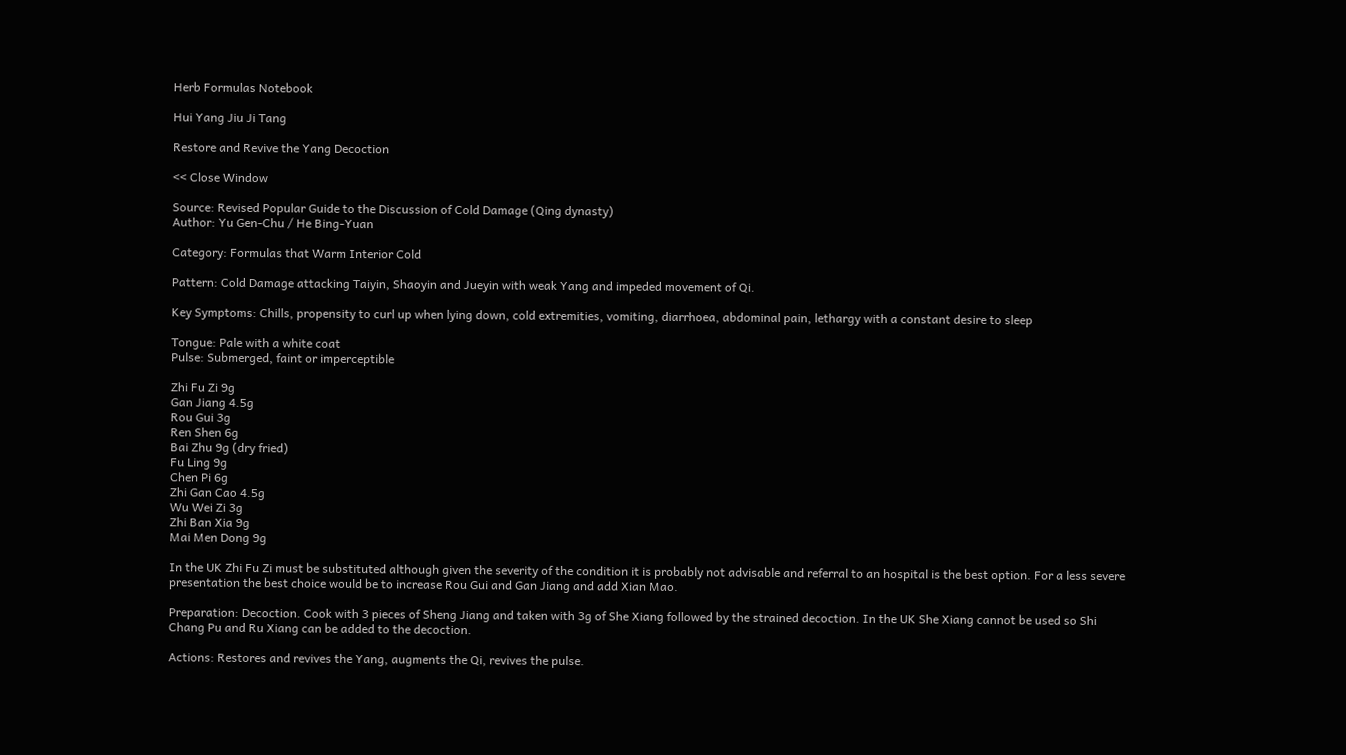Herb Formulas Notebook

Hui Yang Jiu Ji Tang

Restore and Revive the Yang Decoction

<< Close Window

Source: Revised Popular Guide to the Discussion of Cold Damage (Qing dynasty)
Author: Yu Gen-Chu / He Bing-Yuan

Category: Formulas that Warm Interior Cold

Pattern: Cold Damage attacking Taiyin, Shaoyin and Jueyin with weak Yang and impeded movement of Qi.

Key Symptoms: Chills, propensity to curl up when lying down, cold extremities, vomiting, diarrhoea, abdominal pain, lethargy with a constant desire to sleep

Tongue: Pale with a white coat
Pulse: Submerged, faint or imperceptible

Zhi Fu Zi 9g
Gan Jiang 4.5g
Rou Gui 3g
Ren Shen 6g
Bai Zhu 9g (dry fried)
Fu Ling 9g
Chen Pi 6g
Zhi Gan Cao 4.5g
Wu Wei Zi 3g
Zhi Ban Xia 9g
Mai Men Dong 9g

In the UK Zhi Fu Zi must be substituted although given the severity of the condition it is probably not advisable and referral to an hospital is the best option. For a less severe presentation the best choice would be to increase Rou Gui and Gan Jiang and add Xian Mao.

Preparation: Decoction. Cook with 3 pieces of Sheng Jiang and taken with 3g of She Xiang followed by the strained decoction. In the UK She Xiang cannot be used so Shi Chang Pu and Ru Xiang can be added to the decoction.

Actions: Restores and revives the Yang, augments the Qi, revives the pulse.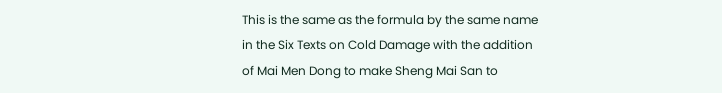This is the same as the formula by the same name in the Six Texts on Cold Damage with the addition of Mai Men Dong to make Sheng Mai San to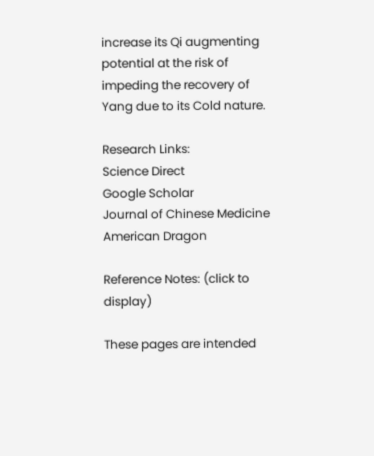increase its Qi augmenting potential at the risk of impeding the recovery of Yang due to its Cold nature.

Research Links:
Science Direct
Google Scholar
Journal of Chinese Medicine
American Dragon

Reference Notes: (click to display)

These pages are intended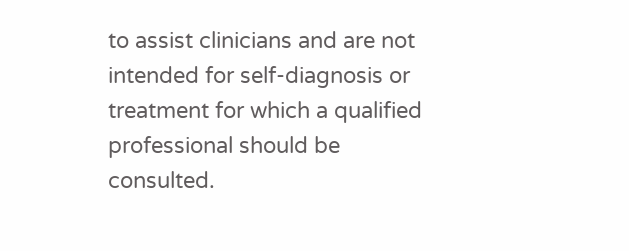to assist clinicians and are not intended for self-diagnosis or treatment for which a qualified professional should be consulted.